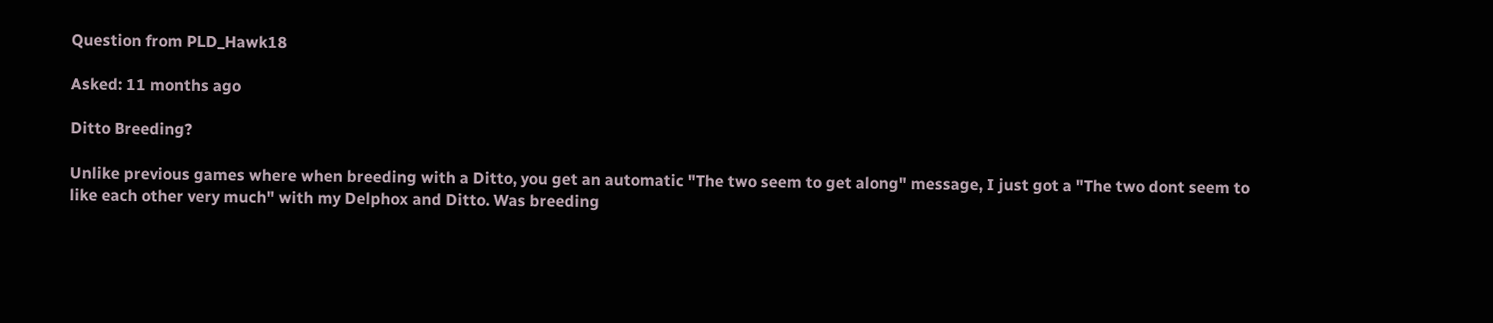Question from PLD_Hawk18

Asked: 11 months ago

Ditto Breeding?

Unlike previous games where when breeding with a Ditto, you get an automatic "The two seem to get along" message, I just got a "The two dont seem to like each other very much" with my Delphox and Ditto. Was breeding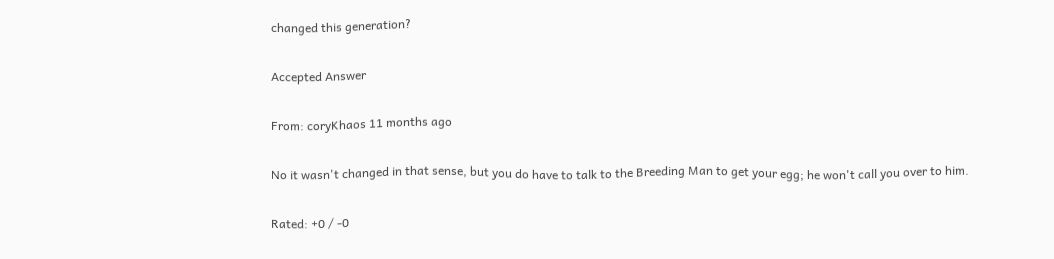changed this generation?

Accepted Answer

From: coryKhaos 11 months ago

No it wasn't changed in that sense, but you do have to talk to the Breeding Man to get your egg; he won't call you over to him.

Rated: +0 / -0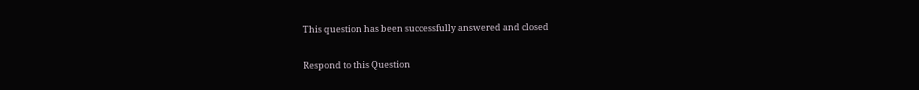This question has been successfully answered and closed

Respond to this Question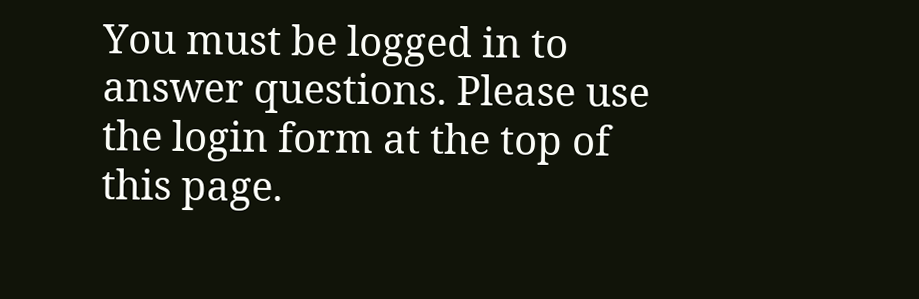You must be logged in to answer questions. Please use the login form at the top of this page.